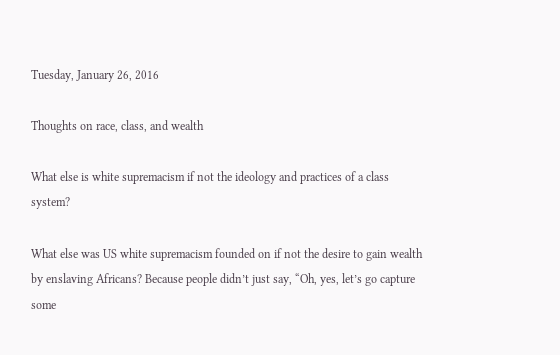Tuesday, January 26, 2016

Thoughts on race, class, and wealth

What else is white supremacism if not the ideology and practices of a class system?

What else was US white supremacism founded on if not the desire to gain wealth by enslaving Africans? Because people didn’t just say, “Oh, yes, let’s go capture some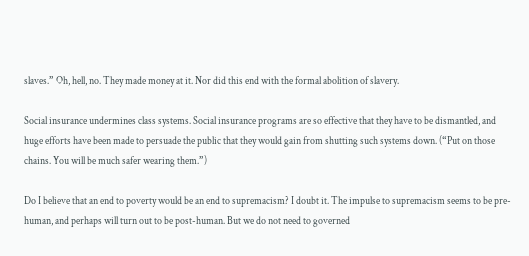slaves.” Oh, hell, no. They made money at it. Nor did this end with the formal abolition of slavery.

Social insurance undermines class systems. Social insurance programs are so effective that they have to be dismantled, and huge efforts have been made to persuade the public that they would gain from shutting such systems down. (“Put on those chains. You will be much safer wearing them.”)

Do I believe that an end to poverty would be an end to supremacism? I doubt it. The impulse to supremacism seems to be pre-human, and perhaps will turn out to be post-human. But we do not need to governed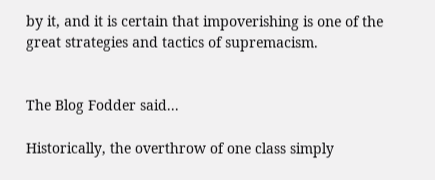by it, and it is certain that impoverishing is one of the great strategies and tactics of supremacism.


The Blog Fodder said...

Historically, the overthrow of one class simply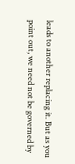leads to another replacing it. But as you point out, we need not be governed by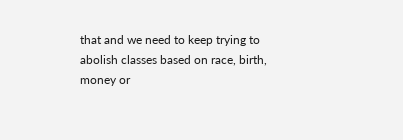that and we need to keep trying to abolish classes based on race, birth, money or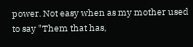power. Not easy when as my mother used to say "Them that has,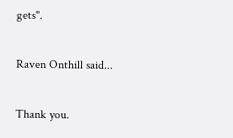gets".

Raven Onthill said...

Thank you.